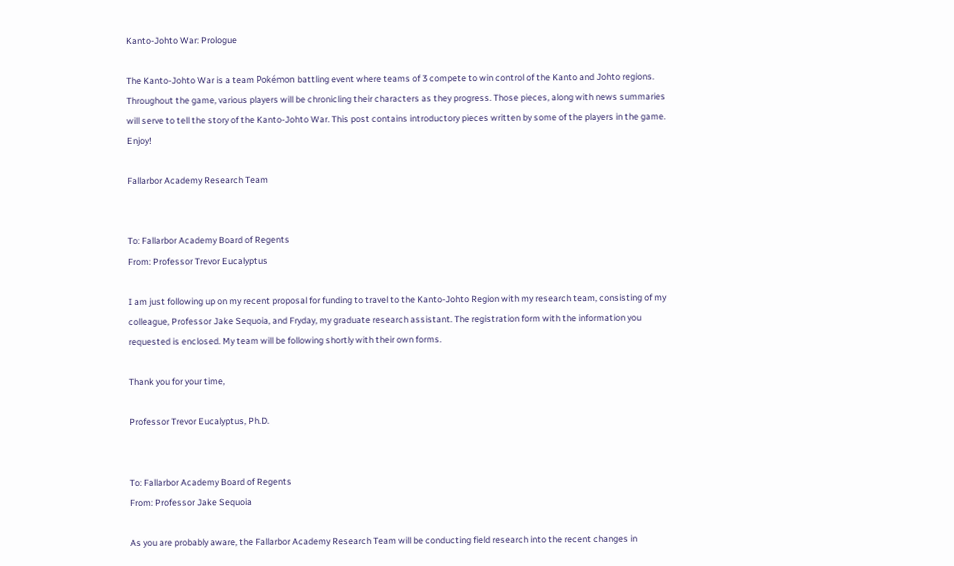Kanto-Johto War: Prologue

The Kanto-Johto War is a team Pokémon battling event where teams of 3 compete to win control of the Kanto and Johto regions. Throughout the game, various players will be chronicling their characters as they progress. Those pieces, along with news summaries will serve to tell the story of the Kanto-Johto War. This post contains introductory pieces written by some of the players in the game. Enjoy!

Fallarbor Academy Research Team


To: Fallarbor Academy Board of Regents
From: Professor Trevor Eucalyptus

I am just following up on my recent proposal for funding to travel to the Kanto-Johto Region with my research team, consisting of my colleague, Professor Jake Sequoia, and Fryday, my graduate research assistant. The registration form with the information you requested is enclosed. My team will be following shortly with their own forms.

Thank you for your time,

Professor Trevor Eucalyptus, Ph.D.


To: Fallarbor Academy Board of Regents
From: Professor Jake Sequoia

As you are probably aware, the Fallarbor Academy Research Team will be conducting field research into the recent changes in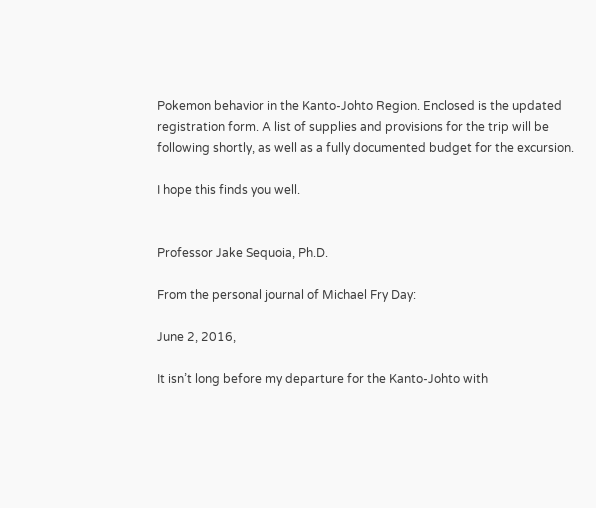Pokemon behavior in the Kanto-Johto Region. Enclosed is the updated registration form. A list of supplies and provisions for the trip will be following shortly, as well as a fully documented budget for the excursion.

I hope this finds you well.


Professor Jake Sequoia, Ph.D.

From the personal journal of Michael Fry Day:

June 2, 2016,

It isn’t long before my departure for the Kanto-Johto with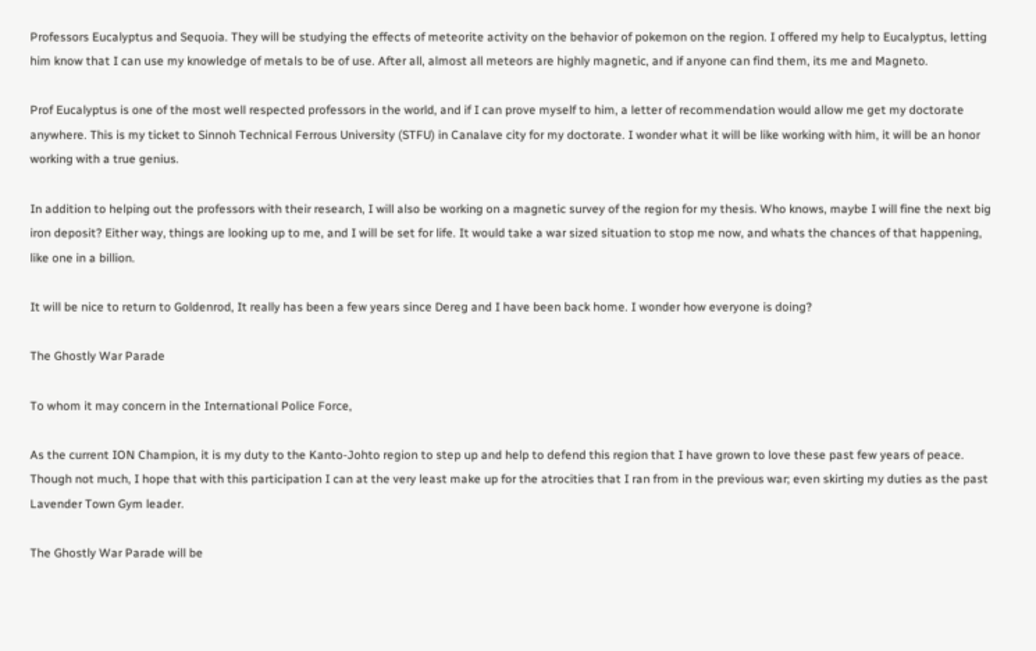Professors Eucalyptus and Sequoia. They will be studying the effects of meteorite activity on the behavior of pokemon on the region. I offered my help to Eucalyptus, letting him know that I can use my knowledge of metals to be of use. After all, almost all meteors are highly magnetic, and if anyone can find them, its me and Magneto.

Prof Eucalyptus is one of the most well respected professors in the world, and if I can prove myself to him, a letter of recommendation would allow me get my doctorate anywhere. This is my ticket to Sinnoh Technical Ferrous University (STFU) in Canalave city for my doctorate. I wonder what it will be like working with him, it will be an honor working with a true genius.

In addition to helping out the professors with their research, I will also be working on a magnetic survey of the region for my thesis. Who knows, maybe I will fine the next big iron deposit? Either way, things are looking up to me, and I will be set for life. It would take a war sized situation to stop me now, and whats the chances of that happening, like one in a billion.

It will be nice to return to Goldenrod, It really has been a few years since Dereg and I have been back home. I wonder how everyone is doing?

The Ghostly War Parade

To whom it may concern in the International Police Force,

As the current ION Champion, it is my duty to the Kanto-Johto region to step up and help to defend this region that I have grown to love these past few years of peace. Though not much, I hope that with this participation I can at the very least make up for the atrocities that I ran from in the previous war; even skirting my duties as the past Lavender Town Gym leader.

The Ghostly War Parade will be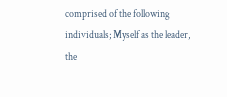comprised of the following individuals; Myself as the leader, the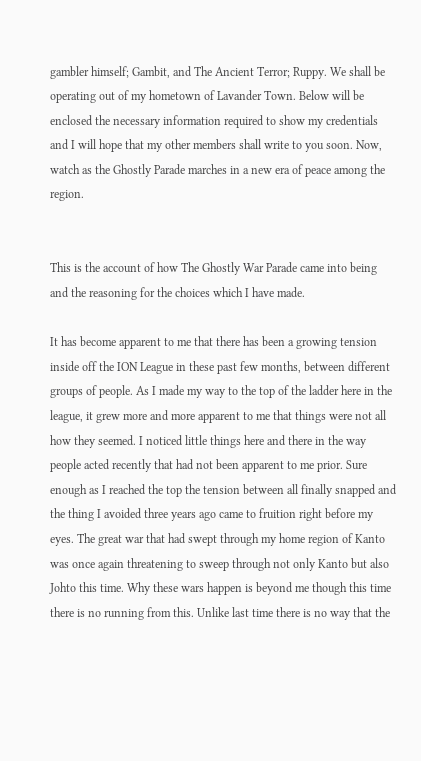gambler himself; Gambit, and The Ancient Terror; Ruppy. We shall be operating out of my hometown of Lavander Town. Below will be enclosed the necessary information required to show my credentials and I will hope that my other members shall write to you soon. Now, watch as the Ghostly Parade marches in a new era of peace among the region.


This is the account of how The Ghostly War Parade came into being and the reasoning for the choices which I have made.

It has become apparent to me that there has been a growing tension inside off the ION League in these past few months, between different groups of people. As I made my way to the top of the ladder here in the league, it grew more and more apparent to me that things were not all how they seemed. I noticed little things here and there in the way people acted recently that had not been apparent to me prior. Sure enough as I reached the top the tension between all finally snapped and the thing I avoided three years ago came to fruition right before my eyes. The great war that had swept through my home region of Kanto was once again threatening to sweep through not only Kanto but also Johto this time. Why these wars happen is beyond me though this time there is no running from this. Unlike last time there is no way that the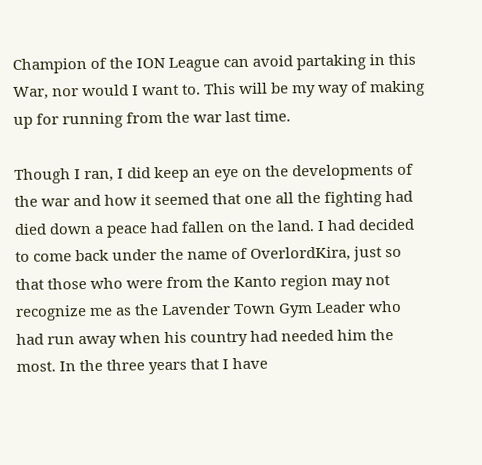Champion of the ION League can avoid partaking in this War, nor would I want to. This will be my way of making up for running from the war last time.

Though I ran, I did keep an eye on the developments of the war and how it seemed that one all the fighting had died down a peace had fallen on the land. I had decided to come back under the name of OverlordKira, just so that those who were from the Kanto region may not recognize me as the Lavender Town Gym Leader who had run away when his country had needed him the most. In the three years that I have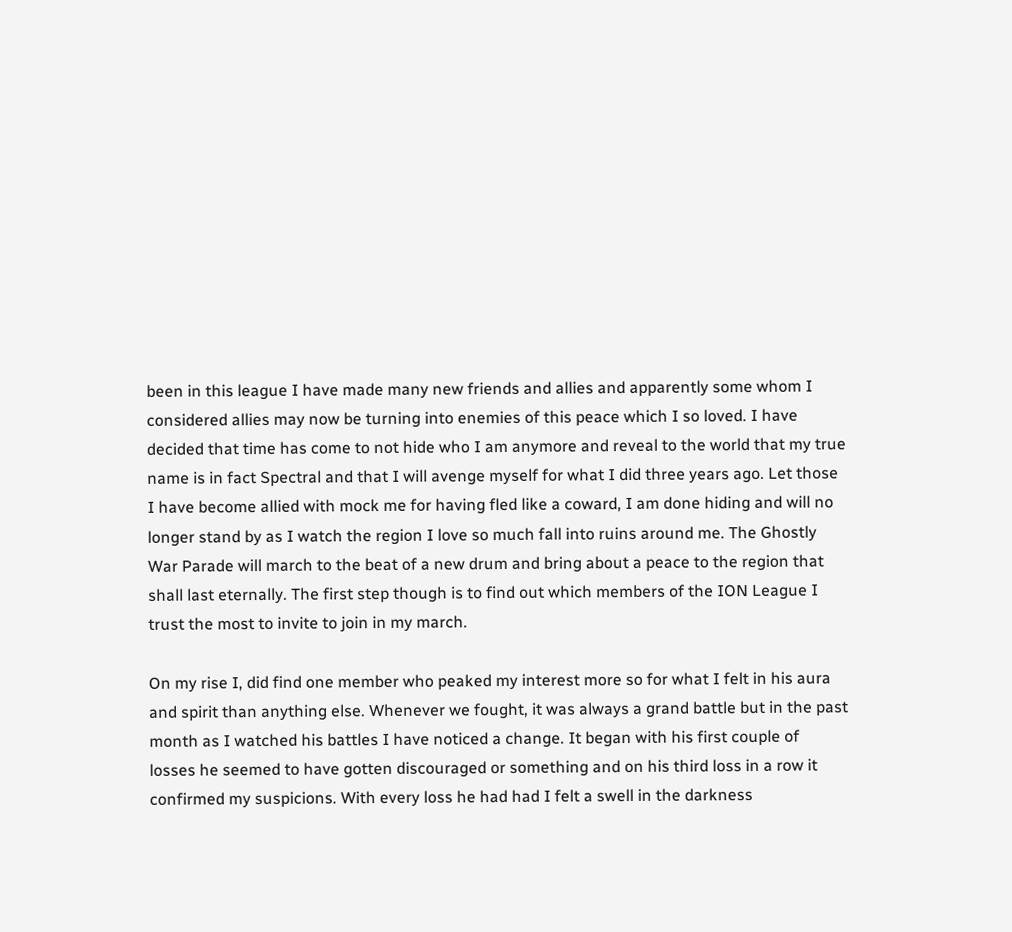been in this league I have made many new friends and allies and apparently some whom I considered allies may now be turning into enemies of this peace which I so loved. I have decided that time has come to not hide who I am anymore and reveal to the world that my true name is in fact Spectral and that I will avenge myself for what I did three years ago. Let those I have become allied with mock me for having fled like a coward, I am done hiding and will no longer stand by as I watch the region I love so much fall into ruins around me. The Ghostly War Parade will march to the beat of a new drum and bring about a peace to the region that shall last eternally. The first step though is to find out which members of the ION League I trust the most to invite to join in my march.

On my rise I, did find one member who peaked my interest more so for what I felt in his aura and spirit than anything else. Whenever we fought, it was always a grand battle but in the past month as I watched his battles I have noticed a change. It began with his first couple of losses he seemed to have gotten discouraged or something and on his third loss in a row it confirmed my suspicions. With every loss he had had I felt a swell in the darkness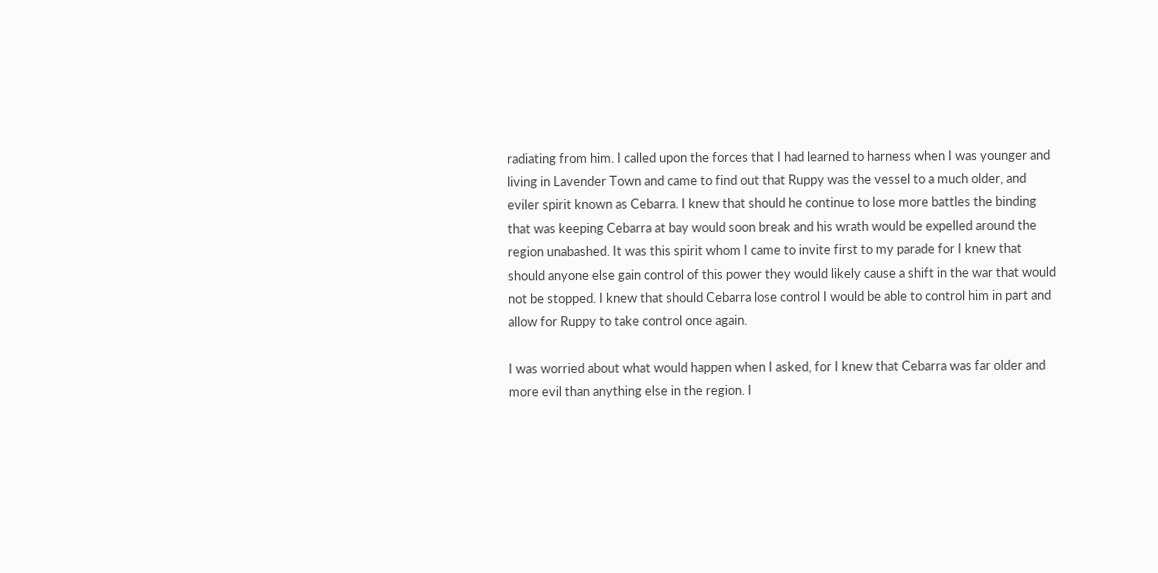radiating from him. I called upon the forces that I had learned to harness when I was younger and living in Lavender Town and came to find out that Ruppy was the vessel to a much older, and eviler spirit known as Cebarra. I knew that should he continue to lose more battles the binding that was keeping Cebarra at bay would soon break and his wrath would be expelled around the region unabashed. It was this spirit whom I came to invite first to my parade for I knew that should anyone else gain control of this power they would likely cause a shift in the war that would not be stopped. I knew that should Cebarra lose control I would be able to control him in part and allow for Ruppy to take control once again.

I was worried about what would happen when I asked, for I knew that Cebarra was far older and more evil than anything else in the region. I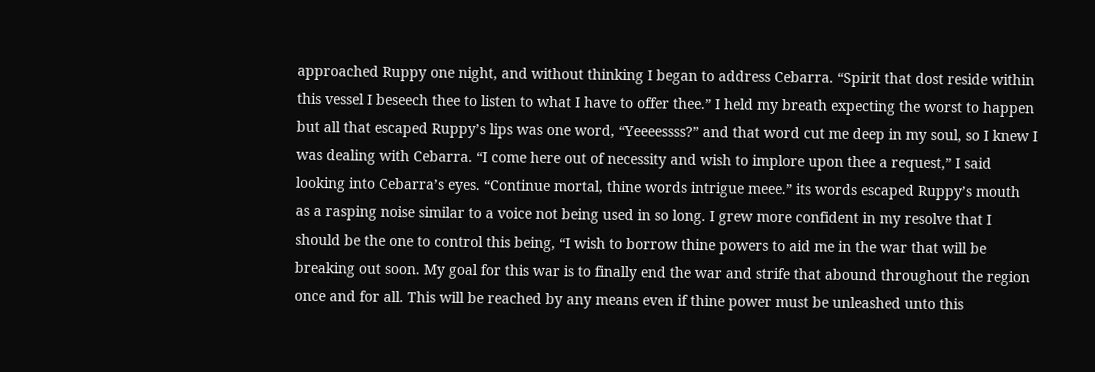approached Ruppy one night, and without thinking I began to address Cebarra. “Spirit that dost reside within this vessel I beseech thee to listen to what I have to offer thee.” I held my breath expecting the worst to happen but all that escaped Ruppy’s lips was one word, “Yeeeessss?” and that word cut me deep in my soul, so I knew I was dealing with Cebarra. “I come here out of necessity and wish to implore upon thee a request,” I said looking into Cebarra’s eyes. “Continue mortal, thine words intrigue meee.” its words escaped Ruppy’s mouth as a rasping noise similar to a voice not being used in so long. I grew more confident in my resolve that I should be the one to control this being, “I wish to borrow thine powers to aid me in the war that will be breaking out soon. My goal for this war is to finally end the war and strife that abound throughout the region once and for all. This will be reached by any means even if thine power must be unleashed unto this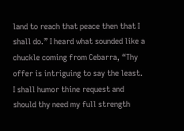land to reach that peace then that I shall do.” I heard what sounded like a chuckle coming from Cebarra, “Thy offer is intriguing to say the least. I shall humor thine request and should thy need my full strength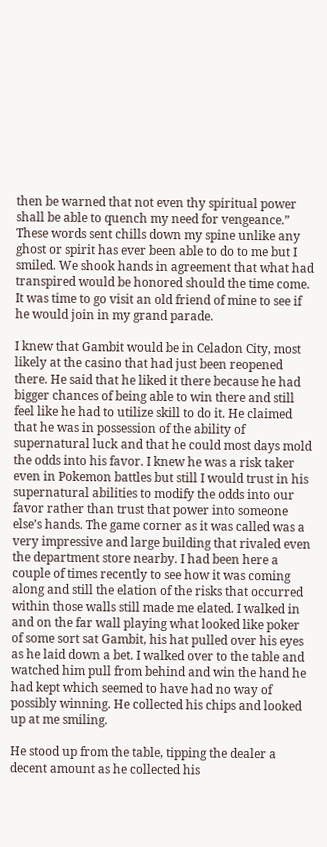then be warned that not even thy spiritual power shall be able to quench my need for vengeance.” These words sent chills down my spine unlike any ghost or spirit has ever been able to do to me but I smiled. We shook hands in agreement that what had transpired would be honored should the time come. It was time to go visit an old friend of mine to see if he would join in my grand parade.

I knew that Gambit would be in Celadon City, most likely at the casino that had just been reopened there. He said that he liked it there because he had bigger chances of being able to win there and still feel like he had to utilize skill to do it. He claimed that he was in possession of the ability of supernatural luck and that he could most days mold the odds into his favor. I knew he was a risk taker even in Pokemon battles but still I would trust in his supernatural abilities to modify the odds into our favor rather than trust that power into someone else’s hands. The game corner as it was called was a very impressive and large building that rivaled even the department store nearby. I had been here a couple of times recently to see how it was coming along and still the elation of the risks that occurred within those walls still made me elated. I walked in and on the far wall playing what looked like poker of some sort sat Gambit, his hat pulled over his eyes as he laid down a bet. I walked over to the table and watched him pull from behind and win the hand he had kept which seemed to have had no way of possibly winning. He collected his chips and looked up at me smiling.

He stood up from the table, tipping the dealer a decent amount as he collected his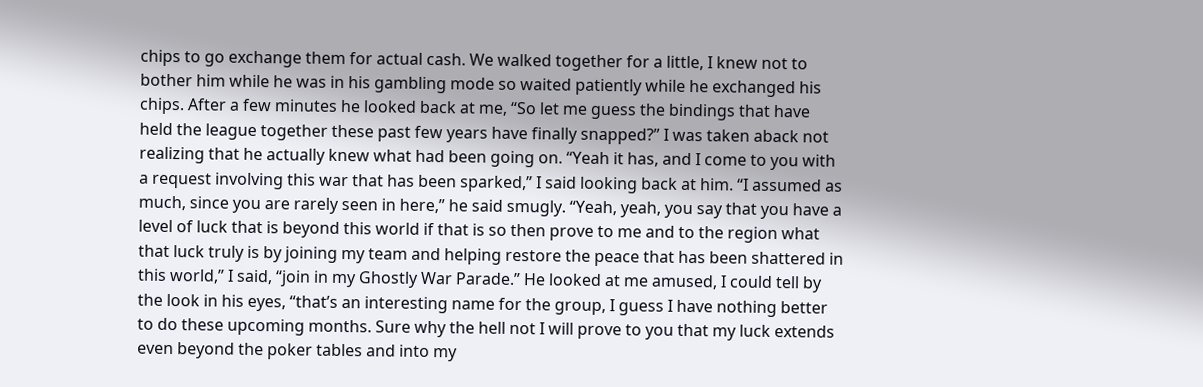chips to go exchange them for actual cash. We walked together for a little, I knew not to bother him while he was in his gambling mode so waited patiently while he exchanged his chips. After a few minutes he looked back at me, “So let me guess the bindings that have held the league together these past few years have finally snapped?” I was taken aback not realizing that he actually knew what had been going on. “Yeah it has, and I come to you with a request involving this war that has been sparked,” I said looking back at him. “I assumed as much, since you are rarely seen in here,” he said smugly. “Yeah, yeah, you say that you have a level of luck that is beyond this world if that is so then prove to me and to the region what that luck truly is by joining my team and helping restore the peace that has been shattered in this world,” I said, “join in my Ghostly War Parade.” He looked at me amused, I could tell by the look in his eyes, “that’s an interesting name for the group, I guess I have nothing better to do these upcoming months. Sure why the hell not I will prove to you that my luck extends even beyond the poker tables and into my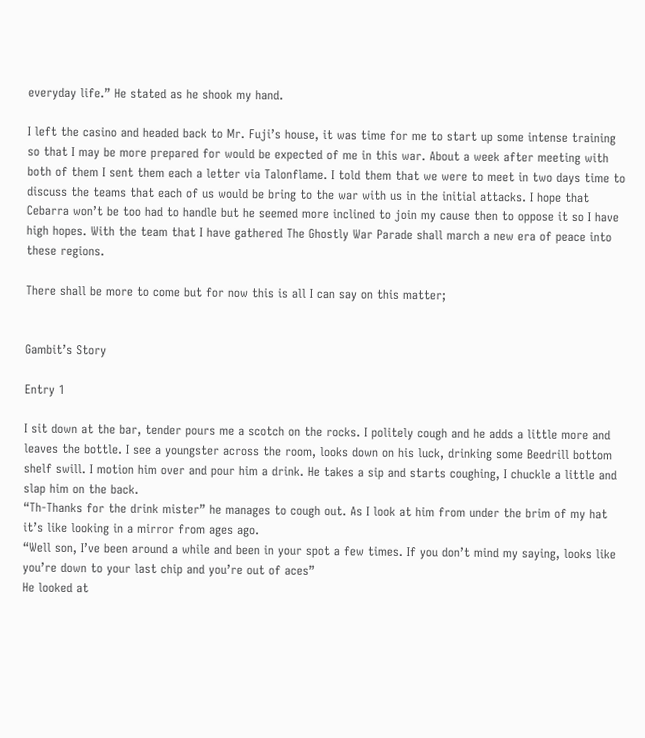everyday life.” He stated as he shook my hand.

I left the casino and headed back to Mr. Fuji’s house, it was time for me to start up some intense training so that I may be more prepared for would be expected of me in this war. About a week after meeting with both of them I sent them each a letter via Talonflame. I told them that we were to meet in two days time to discuss the teams that each of us would be bring to the war with us in the initial attacks. I hope that Cebarra won’t be too had to handle but he seemed more inclined to join my cause then to oppose it so I have high hopes. With the team that I have gathered The Ghostly War Parade shall march a new era of peace into these regions.

There shall be more to come but for now this is all I can say on this matter;


Gambit’s Story

Entry 1

I sit down at the bar, tender pours me a scotch on the rocks. I politely cough and he adds a little more and leaves the bottle. I see a youngster across the room, looks down on his luck, drinking some Beedrill bottom shelf swill. I motion him over and pour him a drink. He takes a sip and starts coughing, I chuckle a little and slap him on the back.
“Th-Thanks for the drink mister” he manages to cough out. As I look at him from under the brim of my hat it’s like looking in a mirror from ages ago.
“Well son, I’ve been around a while and been in your spot a few times. If you don’t mind my saying, looks like you’re down to your last chip and you’re out of aces”
He looked at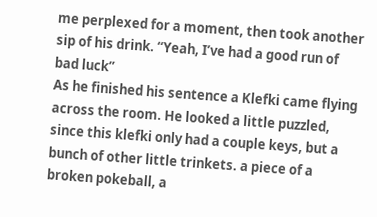me perplexed for a moment, then took another sip of his drink. “Yeah, I’ve had a good run of bad luck”
As he finished his sentence a Klefki came flying across the room. He looked a little puzzled, since this klefki only had a couple keys, but a bunch of other little trinkets. a piece of a broken pokeball, a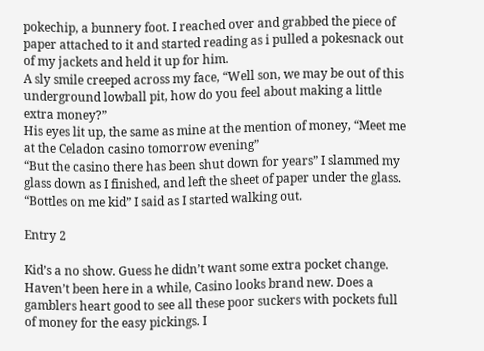pokechip, a bunnery foot. I reached over and grabbed the piece of paper attached to it and started reading as i pulled a pokesnack out of my jackets and held it up for him.
A sly smile creeped across my face, “Well son, we may be out of this underground lowball pit, how do you feel about making a little extra money?”
His eyes lit up, the same as mine at the mention of money, “Meet me at the Celadon casino tomorrow evening”
“But the casino there has been shut down for years” I slammed my glass down as I finished, and left the sheet of paper under the glass. “Bottles on me kid” I said as I started walking out.

Entry 2

Kid’s a no show. Guess he didn’t want some extra pocket change. Haven’t been here in a while, Casino looks brand new. Does a gamblers heart good to see all these poor suckers with pockets full of money for the easy pickings. I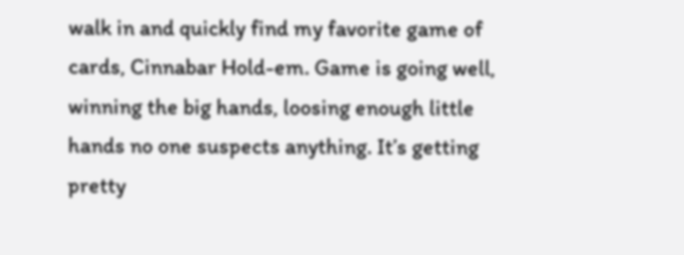walk in and quickly find my favorite game of cards, Cinnabar Hold-em. Game is going well, winning the big hands, loosing enough little hands no one suspects anything. It’s getting pretty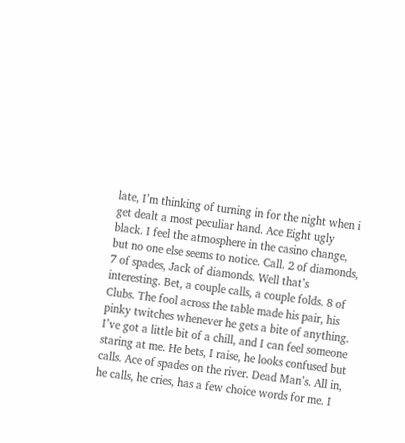late, I’m thinking of turning in for the night when i get dealt a most peculiar hand. Ace Eight ugly black. I feel the atmosphere in the casino change, but no one else seems to notice. Call. 2 of diamonds, 7 of spades, Jack of diamonds. Well that’s interesting. Bet, a couple calls, a couple folds. 8 of Clubs. The fool across the table made his pair, his pinky twitches whenever he gets a bite of anything. I’ve got a little bit of a chill, and I can feel someone staring at me. He bets, I raise, he looks confused but calls. Ace of spades on the river. Dead Man’s. All in, he calls, he cries, has a few choice words for me. I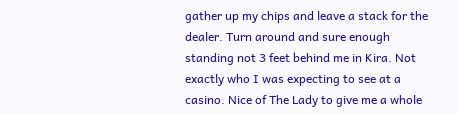gather up my chips and leave a stack for the dealer. Turn around and sure enough standing not 3 feet behind me in Kira. Not exactly who I was expecting to see at a casino. Nice of The Lady to give me a whole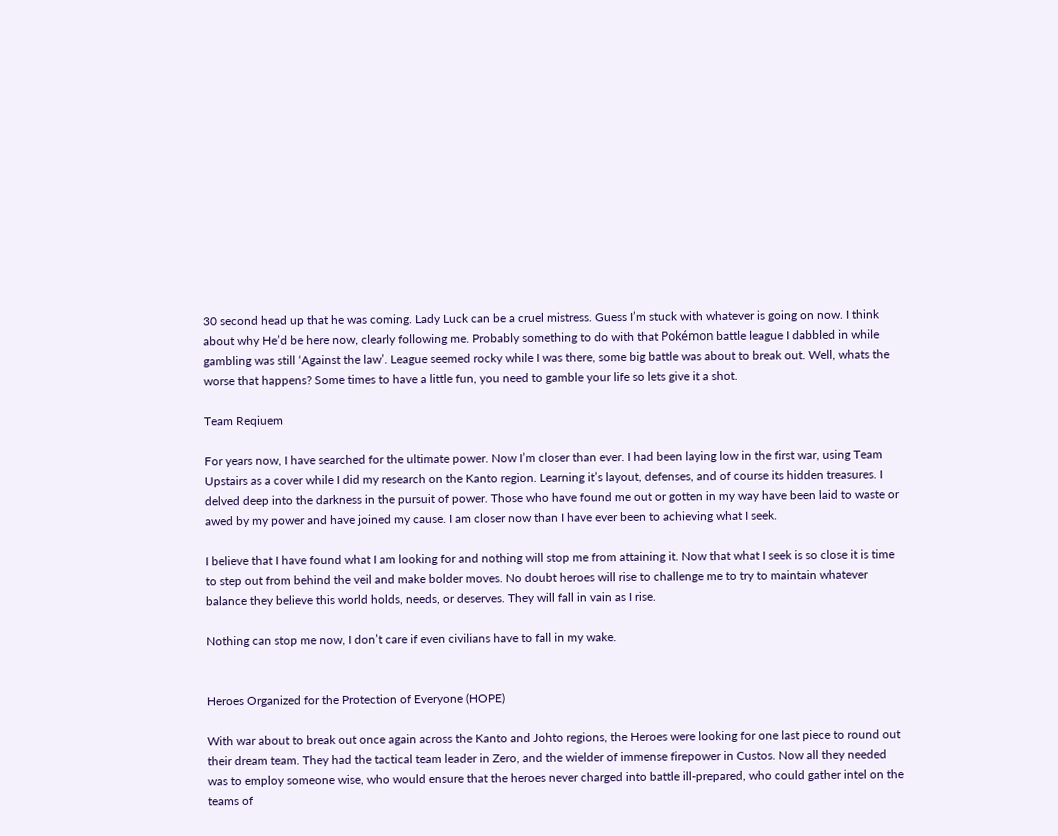30 second head up that he was coming. Lady Luck can be a cruel mistress. Guess I’m stuck with whatever is going on now. I think about why He’d be here now, clearly following me. Probably something to do with that Pokémon battle league I dabbled in while gambling was still ‘Against the law’. League seemed rocky while I was there, some big battle was about to break out. Well, whats the worse that happens? Some times to have a little fun, you need to gamble your life so lets give it a shot.

Team Reqiuem

For years now, I have searched for the ultimate power. Now I’m closer than ever. I had been laying low in the first war, using Team Upstairs as a cover while I did my research on the Kanto region. Learning it’s layout, defenses, and of course its hidden treasures. I delved deep into the darkness in the pursuit of power. Those who have found me out or gotten in my way have been laid to waste or awed by my power and have joined my cause. I am closer now than I have ever been to achieving what I seek.

I believe that I have found what I am looking for and nothing will stop me from attaining it. Now that what I seek is so close it is time to step out from behind the veil and make bolder moves. No doubt heroes will rise to challenge me to try to maintain whatever balance they believe this world holds, needs, or deserves. They will fall in vain as I rise.

Nothing can stop me now, I don’t care if even civilians have to fall in my wake.


Heroes Organized for the Protection of Everyone (HOPE)

With war about to break out once again across the Kanto and Johto regions, the Heroes were looking for one last piece to round out their dream team. They had the tactical team leader in Zero, and the wielder of immense firepower in Custos. Now all they needed was to employ someone wise, who would ensure that the heroes never charged into battle ill-prepared, who could gather intel on the teams of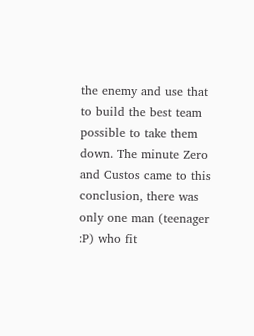the enemy and use that to build the best team possible to take them down. The minute Zero and Custos came to this conclusion, there was only one man (teenager :P) who fit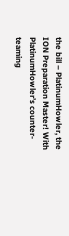the bill – PlatinumHowler, the ION Preparation Master! With PlatinumHowler’s counter-teaming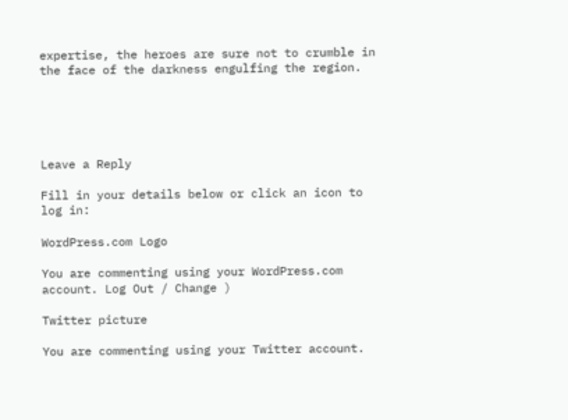expertise, the heroes are sure not to crumble in the face of the darkness engulfing the region.





Leave a Reply

Fill in your details below or click an icon to log in:

WordPress.com Logo

You are commenting using your WordPress.com account. Log Out / Change )

Twitter picture

You are commenting using your Twitter account.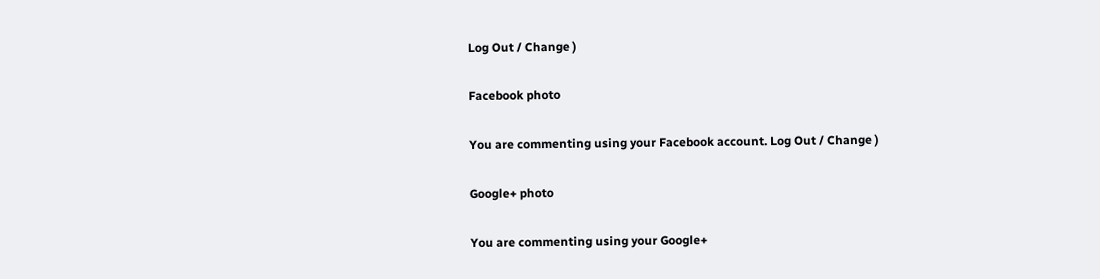Log Out / Change )

Facebook photo

You are commenting using your Facebook account. Log Out / Change )

Google+ photo

You are commenting using your Google+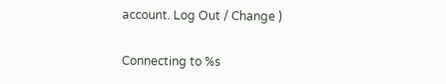account. Log Out / Change )

Connecting to %s